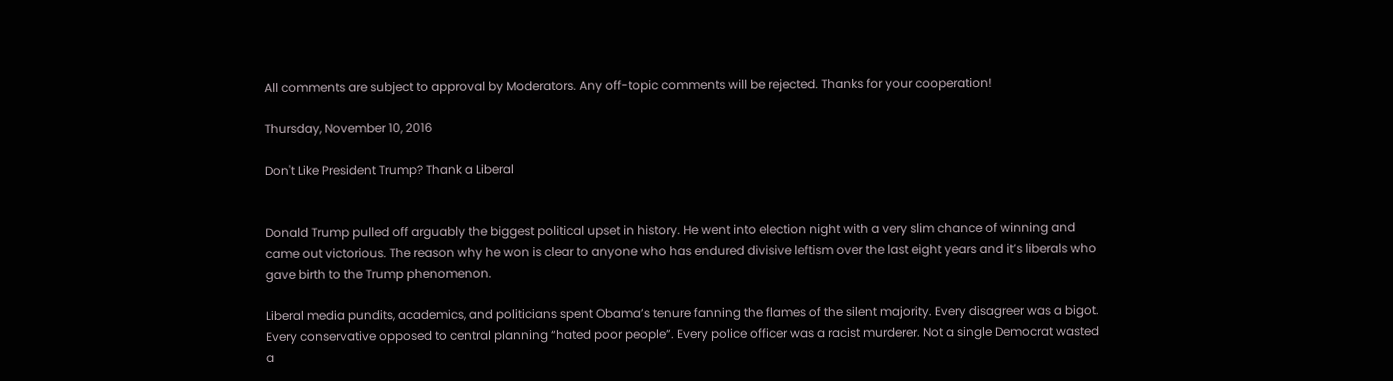All comments are subject to approval by Moderators. Any off-topic comments will be rejected. Thanks for your cooperation!

Thursday, November 10, 2016

Don't Like President Trump? Thank a Liberal


Donald Trump pulled off arguably the biggest political upset in history. He went into election night with a very slim chance of winning and came out victorious. The reason why he won is clear to anyone who has endured divisive leftism over the last eight years and it’s liberals who gave birth to the Trump phenomenon.

Liberal media pundits, academics, and politicians spent Obama’s tenure fanning the flames of the silent majority. Every disagreer was a bigot. Every conservative opposed to central planning “hated poor people”. Every police officer was a racist murderer. Not a single Democrat wasted a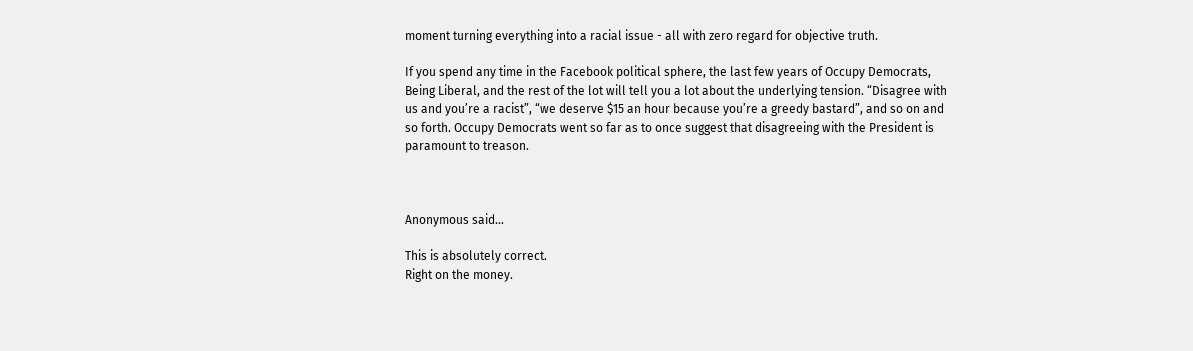moment turning everything into a racial issue - all with zero regard for objective truth.

If you spend any time in the Facebook political sphere, the last few years of Occupy Democrats, Being Liberal, and the rest of the lot will tell you a lot about the underlying tension. “Disagree with us and you’re a racist”, “we deserve $15 an hour because you’re a greedy bastard”, and so on and so forth. Occupy Democrats went so far as to once suggest that disagreeing with the President is paramount to treason.



Anonymous said...

This is absolutely correct.
Right on the money.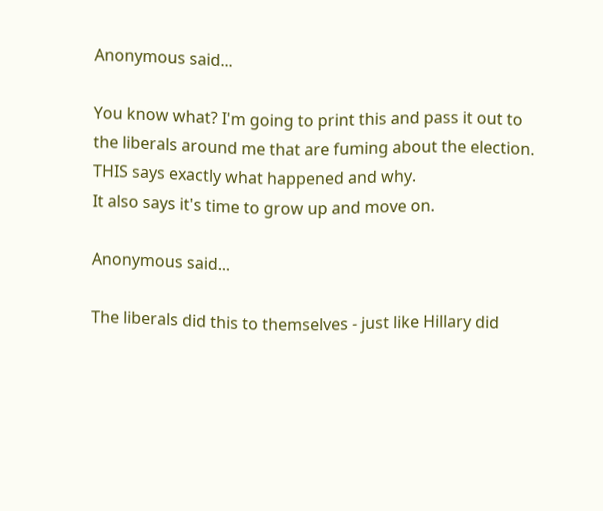Anonymous said...

You know what? I'm going to print this and pass it out to the liberals around me that are fuming about the election.
THIS says exactly what happened and why.
It also says it's time to grow up and move on.

Anonymous said...

The liberals did this to themselves - just like Hillary did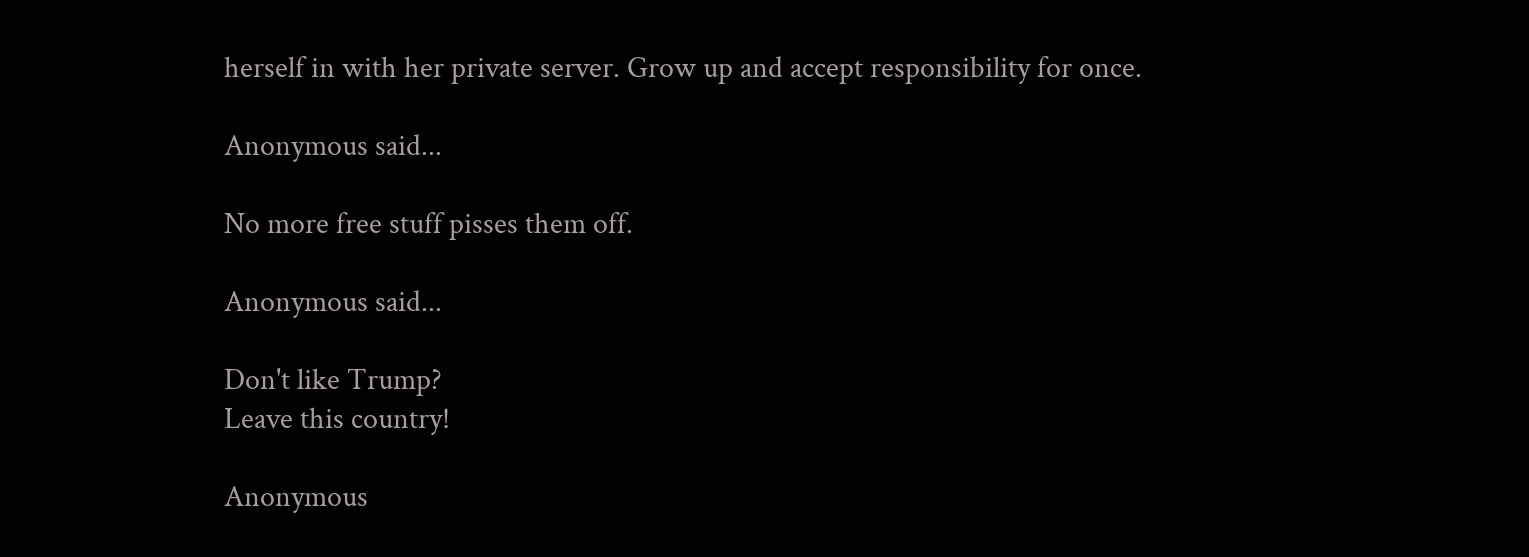herself in with her private server. Grow up and accept responsibility for once.

Anonymous said...

No more free stuff pisses them off.

Anonymous said...

Don't like Trump?
Leave this country!

Anonymous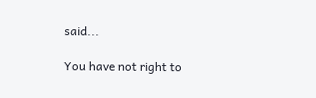said...

You have not right to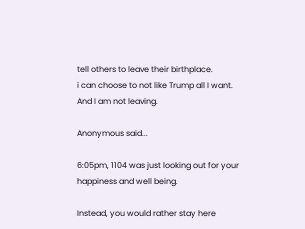tell others to leave their birthplace.
i can choose to not like Trump all I want.
And I am not leaving.

Anonymous said...

6:05pm, 1104 was just looking out for your happiness and well being.

Instead, you would rather stay here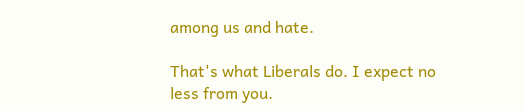among us and hate.

That's what Liberals do. I expect no less from you.